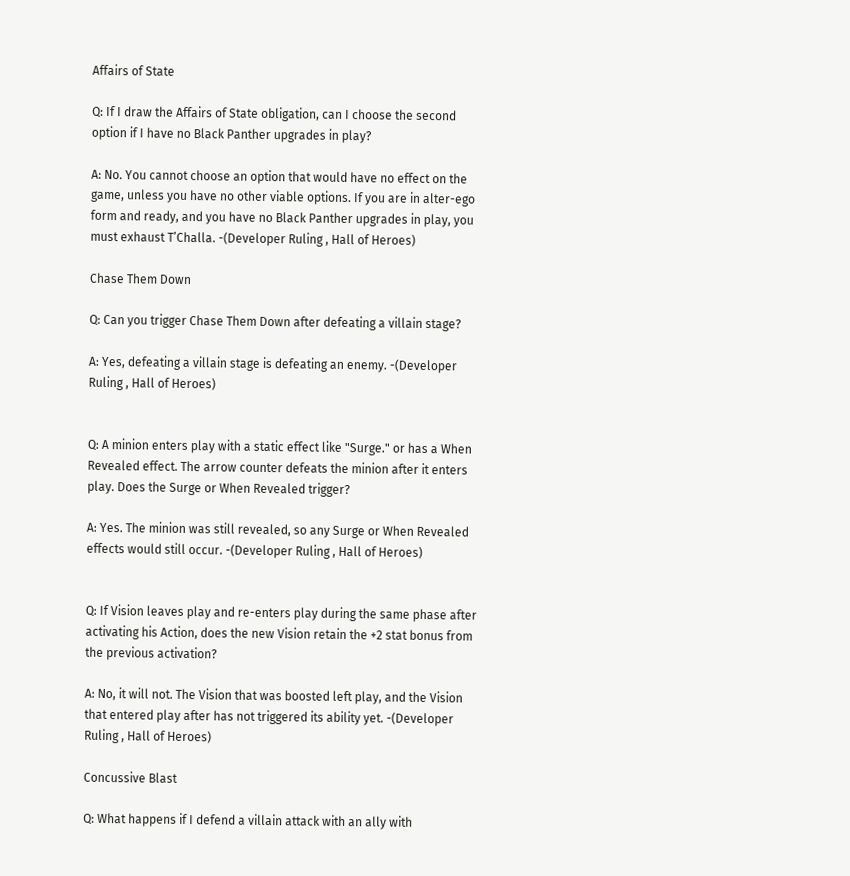Affairs of State

Q: If I draw the Affairs of State obligation, can I choose the second option if I have no Black Panther upgrades in play?

A: No. You cannot choose an option that would have no effect on the game, unless you have no other viable options. If you are in alter-ego form and ready, and you have no Black Panther upgrades in play, you must exhaust T’Challa. -(Developer Ruling , Hall of Heroes)

Chase Them Down

Q: Can you trigger Chase Them Down after defeating a villain stage?

A: Yes, defeating a villain stage is defeating an enemy. -(Developer Ruling , Hall of Heroes)


Q: A minion enters play with a static effect like "Surge." or has a When Revealed effect. The arrow counter defeats the minion after it enters play. Does the Surge or When Revealed trigger?

A: Yes. The minion was still revealed, so any Surge or When Revealed effects would still occur. -(Developer Ruling , Hall of Heroes)


Q: If Vision leaves play and re-enters play during the same phase after activating his Action, does the new Vision retain the +2 stat bonus from the previous activation?

A: No, it will not. The Vision that was boosted left play, and the Vision that entered play after has not triggered its ability yet. -(Developer Ruling , Hall of Heroes)

Concussive Blast

Q: What happens if I defend a villain attack with an ally with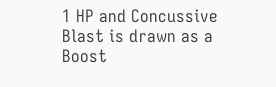1 HP and Concussive Blast is drawn as a Boost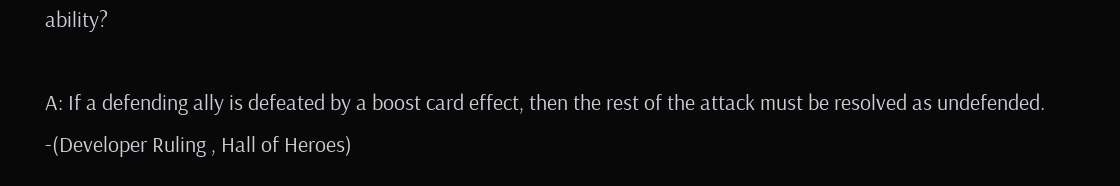ability?

A: If a defending ally is defeated by a boost card effect, then the rest of the attack must be resolved as undefended. -(Developer Ruling , Hall of Heroes)